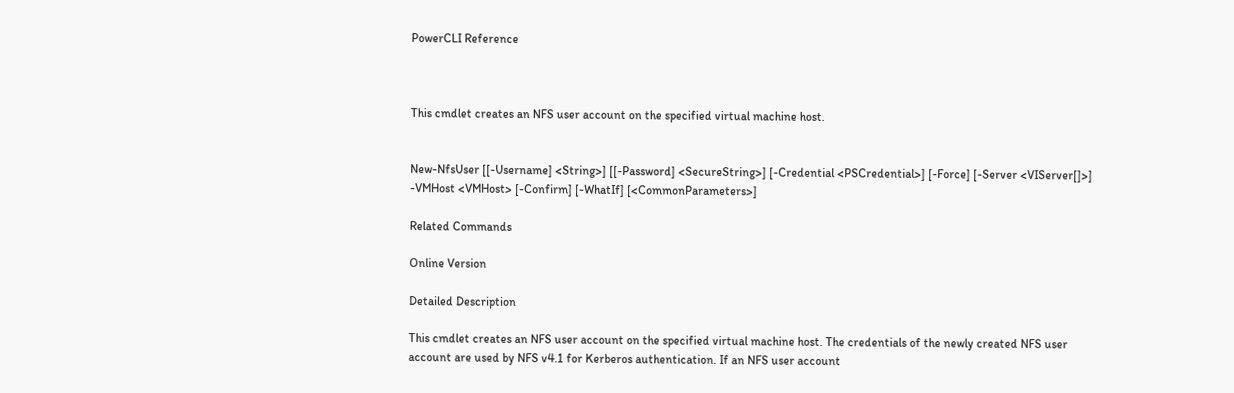PowerCLI Reference



This cmdlet creates an NFS user account on the specified virtual machine host.


New-NfsUser [[-Username] <String>] [[-Password] <SecureString>] [-Credential <PSCredential>] [-Force] [-Server <VIServer[]>] -VMHost <VMHost> [-Confirm] [-WhatIf] [<CommonParameters>]

Related Commands

Online Version

Detailed Description

This cmdlet creates an NFS user account on the specified virtual machine host. The credentials of the newly created NFS user account are used by NFS v4.1 for Kerberos authentication. If an NFS user account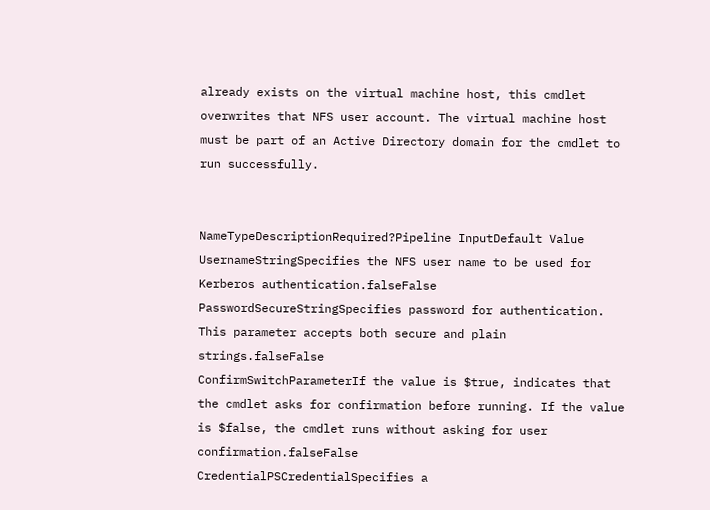already exists on the virtual machine host, this cmdlet overwrites that NFS user account. The virtual machine host must be part of an Active Directory domain for the cmdlet to run successfully.


NameTypeDescriptionRequired?Pipeline InputDefault Value
UsernameStringSpecifies the NFS user name to be used for Kerberos authentication.falseFalse
PasswordSecureStringSpecifies password for authentication. This parameter accepts both secure and plain strings.falseFalse
ConfirmSwitchParameterIf the value is $true, indicates that the cmdlet asks for confirmation before running. If the value is $false, the cmdlet runs without asking for user confirmation.falseFalse
CredentialPSCredentialSpecifies a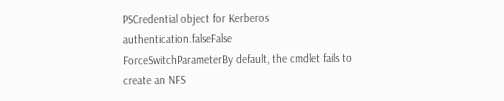PSCredential object for Kerberos authentication.falseFalse
ForceSwitchParameterBy default, the cmdlet fails to create an NFS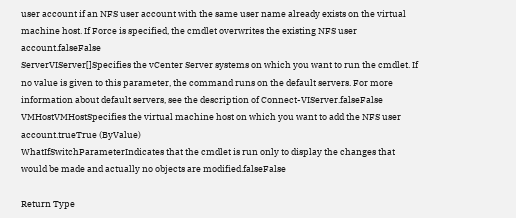user account if an NFS user account with the same user name already exists on the virtual machine host. If Force is specified, the cmdlet overwrites the existing NFS user account.falseFalse
ServerVIServer[]Specifies the vCenter Server systems on which you want to run the cmdlet. If no value is given to this parameter, the command runs on the default servers. For more information about default servers, see the description of Connect-VIServer.falseFalse
VMHostVMHostSpecifies the virtual machine host on which you want to add the NFS user account.trueTrue (ByValue)
WhatIfSwitchParameterIndicates that the cmdlet is run only to display the changes that would be made and actually no objects are modified.falseFalse

Return Type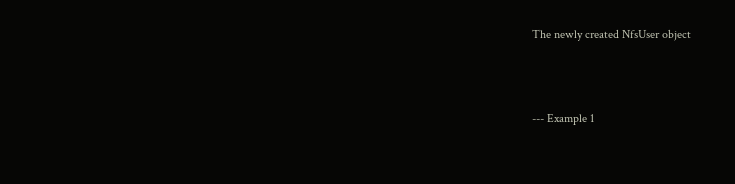The newly created NfsUser object



--- Example 1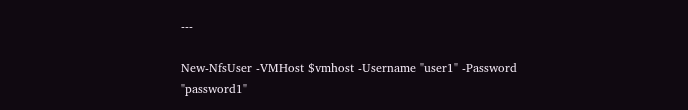---

New-NfsUser -VMHost $vmhost -Username "user1" -Password "password1"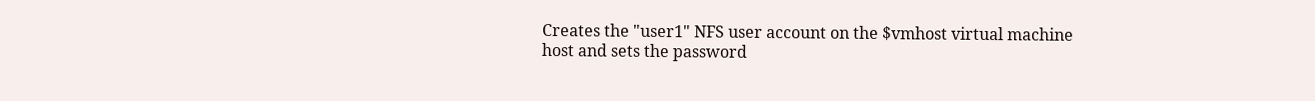Creates the "user1" NFS user account on the $vmhost virtual machine host and sets the password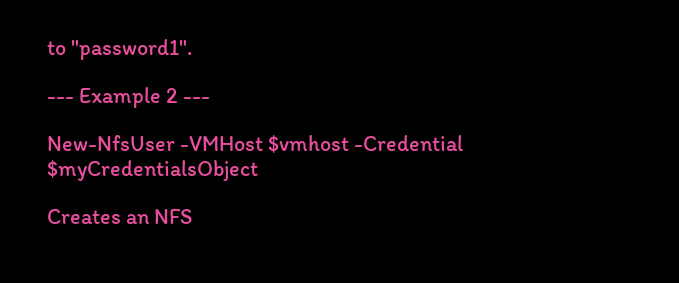to "password1".

--- Example 2 ---

New-NfsUser -VMHost $vmhost -Credential $myCredentialsObject

Creates an NFS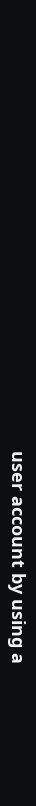user account by using a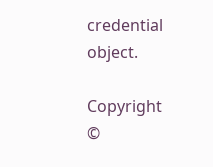credential object.

Copyright ©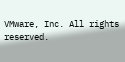VMware, Inc. All rights reserved.